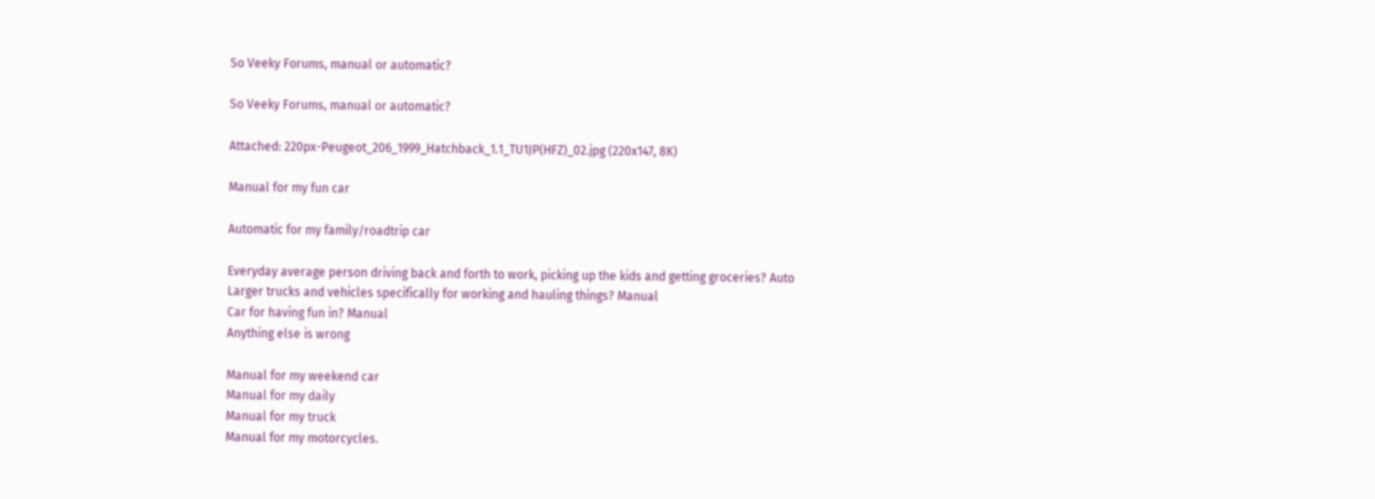So Veeky Forums, manual or automatic?

So Veeky Forums, manual or automatic?

Attached: 220px-Peugeot_206_1999_Hatchback_1.1_TU1JP(HFZ)_02.jpg (220x147, 8K)

Manual for my fun car

Automatic for my family/roadtrip car

Everyday average person driving back and forth to work, picking up the kids and getting groceries? Auto
Larger trucks and vehicles specifically for working and hauling things? Manual
Car for having fun in? Manual
Anything else is wrong

Manual for my weekend car
Manual for my daily
Manual for my truck
Manual for my motorcycles.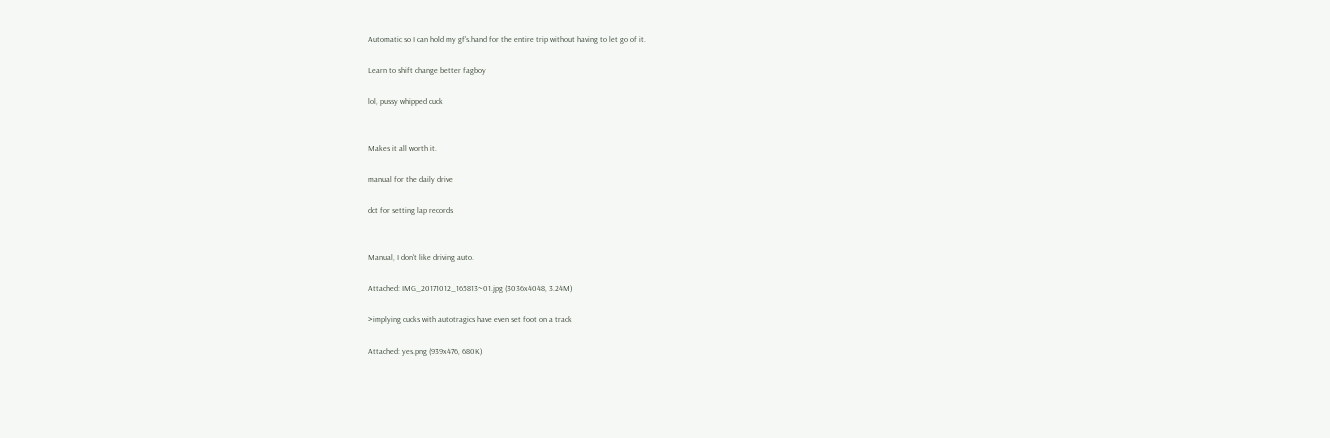Automatic so I can hold my gf's.hand for the entire trip without having to let go of it.

Learn to shift change better fagboy

lol, pussy whipped cuck


Makes it all worth it.

manual for the daily drive

dct for setting lap records


Manual, I don't like driving auto.

Attached: IMG_20171012_165813~01.jpg (3036x4048, 3.24M)

>implying cucks with autotragics have even set foot on a track

Attached: yes.png (939x476, 680K)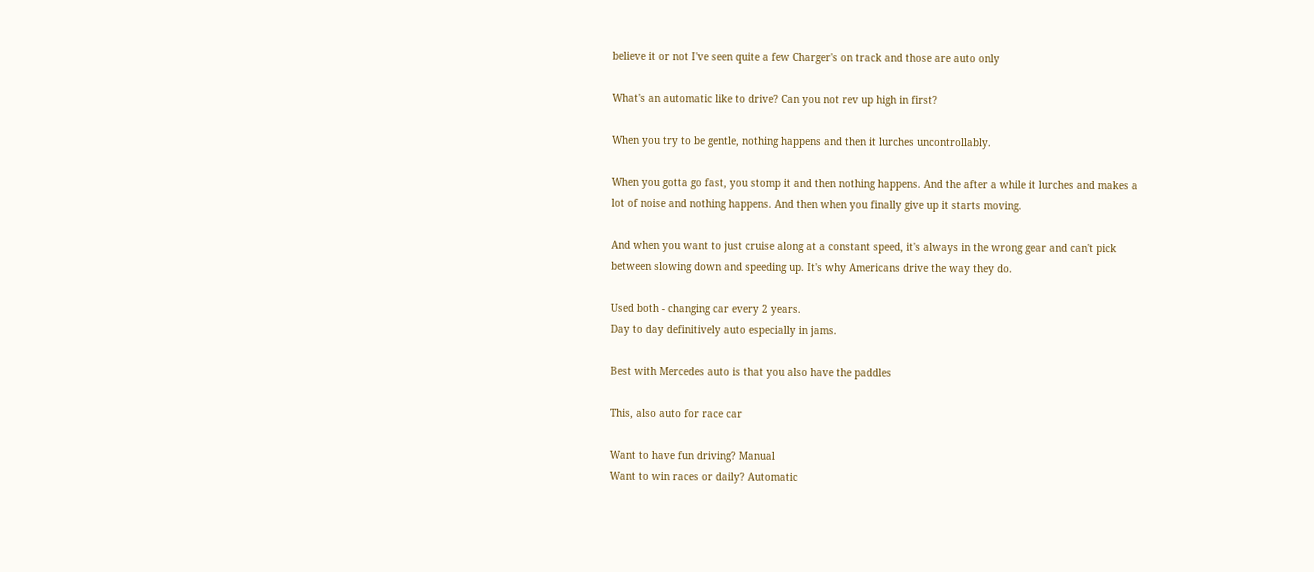believe it or not I've seen quite a few Charger's on track and those are auto only

What's an automatic like to drive? Can you not rev up high in first?

When you try to be gentle, nothing happens and then it lurches uncontrollably.

When you gotta go fast, you stomp it and then nothing happens. And the after a while it lurches and makes a lot of noise and nothing happens. And then when you finally give up it starts moving.

And when you want to just cruise along at a constant speed, it's always in the wrong gear and can't pick between slowing down and speeding up. It's why Americans drive the way they do.

Used both - changing car every 2 years.
Day to day definitively auto especially in jams.

Best with Mercedes auto is that you also have the paddles

This, also auto for race car

Want to have fun driving? Manual
Want to win races or daily? Automatic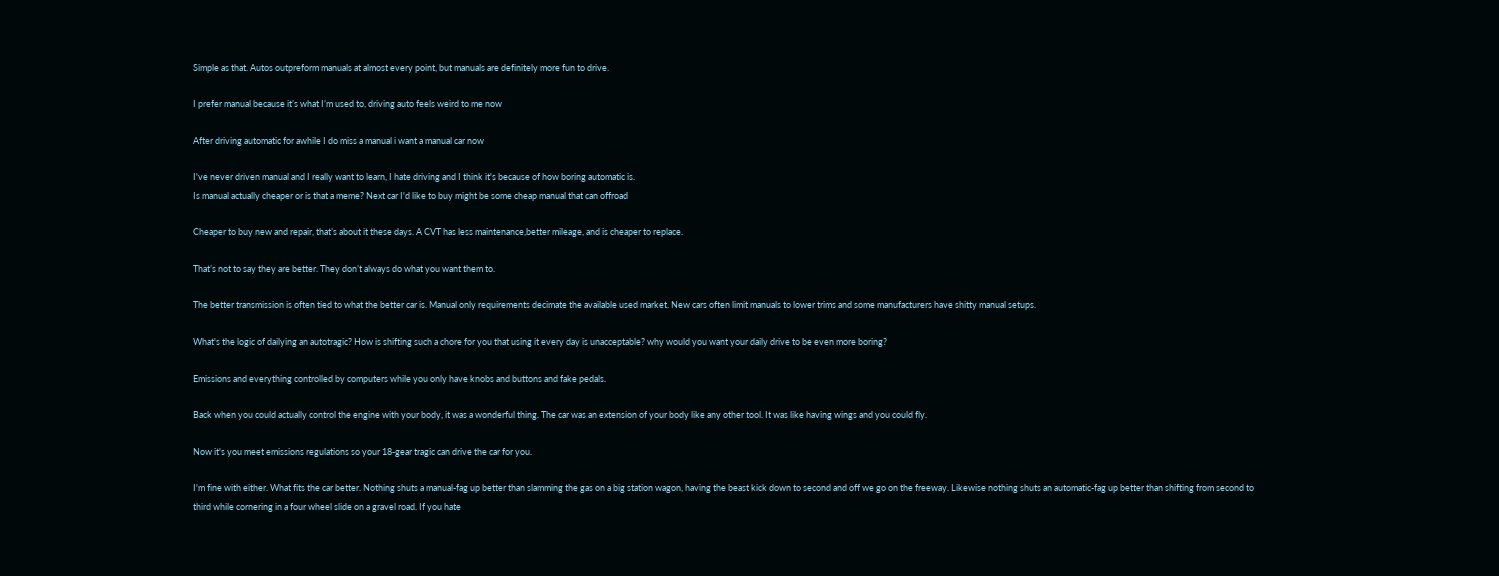Simple as that. Autos outpreform manuals at almost every point, but manuals are definitely more fun to drive.

I prefer manual because it’s what I’m used to, driving auto feels weird to me now

After driving automatic for awhile I do miss a manual i want a manual car now

I've never driven manual and I really want to learn, I hate driving and I think it's because of how boring automatic is.
Is manual actually cheaper or is that a meme? Next car I'd like to buy might be some cheap manual that can offroad

Cheaper to buy new and repair, that’s about it these days. A CVT has less maintenance,better mileage, and is cheaper to replace.

That’s not to say they are better. They don’t always do what you want them to.

The better transmission is often tied to what the better car is. Manual only requirements decimate the available used market. New cars often limit manuals to lower trims and some manufacturers have shitty manual setups.

What's the logic of dailying an autotragic? How is shifting such a chore for you that using it every day is unacceptable? why would you want your daily drive to be even more boring?

Emissions and everything controlled by computers while you only have knobs and buttons and fake pedals.

Back when you could actually control the engine with your body, it was a wonderful thing. The car was an extension of your body like any other tool. It was like having wings and you could fly.

Now it's you meet emissions regulations so your 18-gear tragic can drive the car for you.

I'm fine with either. What fits the car better. Nothing shuts a manual-fag up better than slamming the gas on a big station wagon, having the beast kick down to second and off we go on the freeway. Likewise nothing shuts an automatic-fag up better than shifting from second to third while cornering in a four wheel slide on a gravel road. If you hate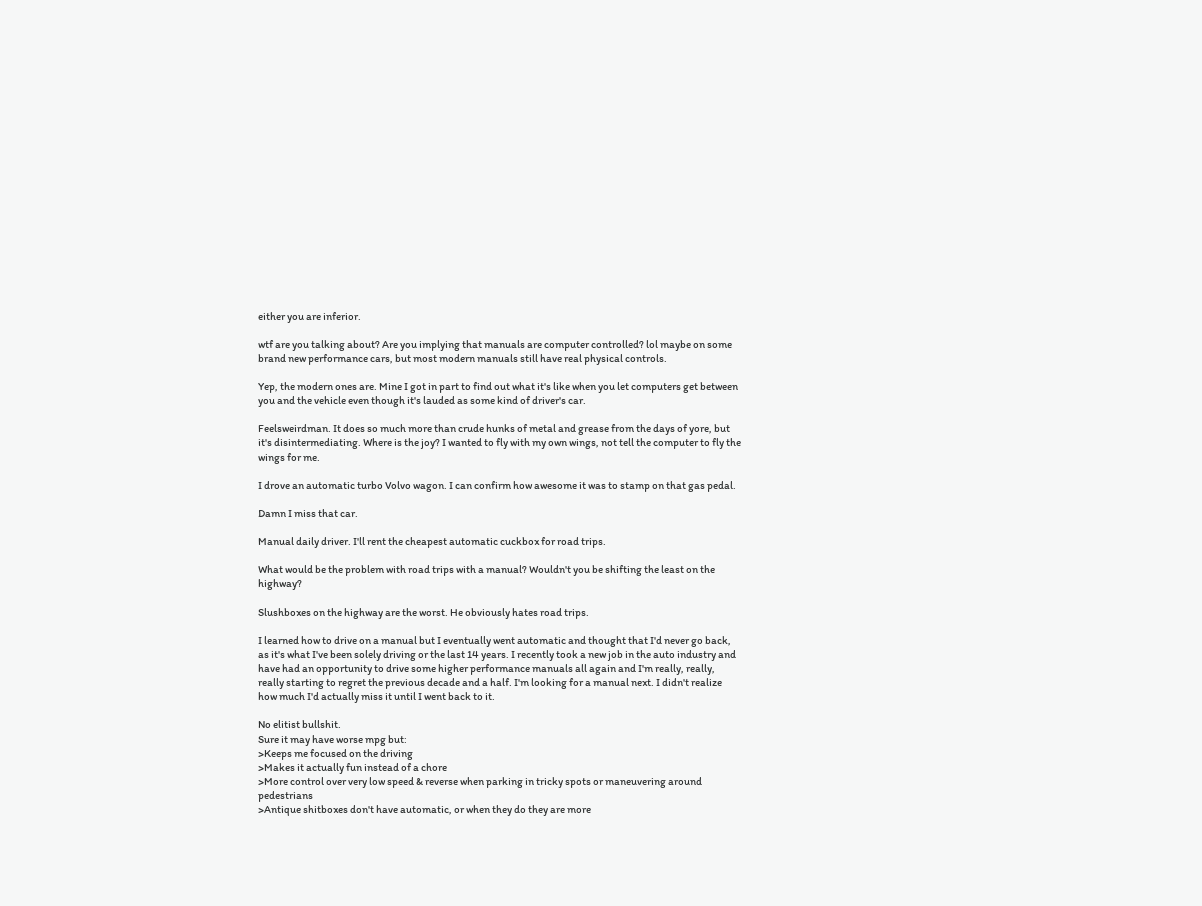either you are inferior.

wtf are you talking about? Are you implying that manuals are computer controlled? lol maybe on some brand new performance cars, but most modern manuals still have real physical controls.

Yep, the modern ones are. Mine I got in part to find out what it's like when you let computers get between you and the vehicle even though it's lauded as some kind of driver's car.

Feelsweirdman. It does so much more than crude hunks of metal and grease from the days of yore, but it's disintermediating. Where is the joy? I wanted to fly with my own wings, not tell the computer to fly the wings for me.

I drove an automatic turbo Volvo wagon. I can confirm how awesome it was to stamp on that gas pedal.

Damn I miss that car.

Manual daily driver. I'll rent the cheapest automatic cuckbox for road trips.

What would be the problem with road trips with a manual? Wouldn't you be shifting the least on the highway?

Slushboxes on the highway are the worst. He obviously hates road trips.

I learned how to drive on a manual but I eventually went automatic and thought that I'd never go back, as it's what I've been solely driving or the last 14 years. I recently took a new job in the auto industry and have had an opportunity to drive some higher performance manuals all again and I'm really, really, really starting to regret the previous decade and a half. I'm looking for a manual next. I didn't realize how much I'd actually miss it until I went back to it.

No elitist bullshit.
Sure it may have worse mpg but:
>Keeps me focused on the driving
>Makes it actually fun instead of a chore
>More control over very low speed & reverse when parking in tricky spots or maneuvering around pedestrians
>Antique shitboxes don't have automatic, or when they do they are more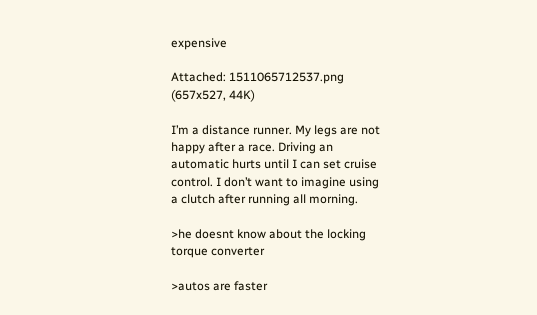expensive

Attached: 1511065712537.png (657x527, 44K)

I’m a distance runner. My legs are not happy after a race. Driving an automatic hurts until I can set cruise control. I don’t want to imagine using a clutch after running all morning.

>he doesnt know about the locking torque converter

>autos are faster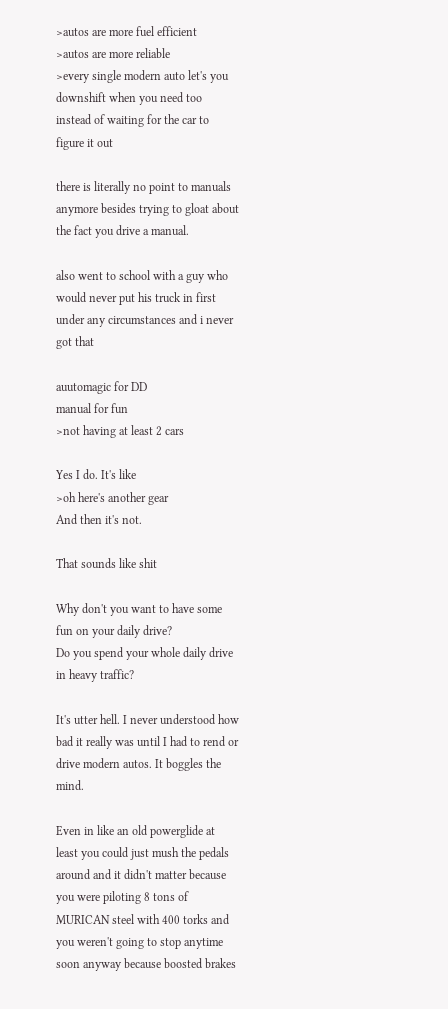>autos are more fuel efficient
>autos are more reliable
>every single modern auto let's you downshift when you need too instead of waiting for the car to figure it out

there is literally no point to manuals anymore besides trying to gloat about the fact you drive a manual.

also went to school with a guy who would never put his truck in first under any circumstances and i never got that

auutomagic for DD
manual for fun
>not having at least 2 cars

Yes I do. It's like
>oh here's another gear
And then it's not.

That sounds like shit

Why don't you want to have some fun on your daily drive?
Do you spend your whole daily drive in heavy traffic?

It's utter hell. I never understood how bad it really was until I had to rend or drive modern autos. It boggles the mind.

Even in like an old powerglide at least you could just mush the pedals around and it didn't matter because you were piloting 8 tons of MURICAN steel with 400 torks and you weren't going to stop anytime soon anyway because boosted brakes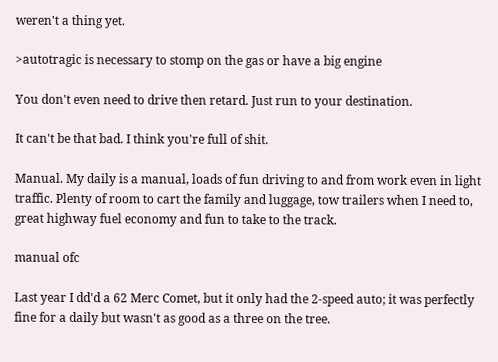weren't a thing yet.

>autotragic is necessary to stomp on the gas or have a big engine

You don't even need to drive then retard. Just run to your destination.

It can't be that bad. I think you're full of shit.

Manual. My daily is a manual, loads of fun driving to and from work even in light traffic. Plenty of room to cart the family and luggage, tow trailers when I need to, great highway fuel economy and fun to take to the track.

manual ofc

Last year I dd'd a 62 Merc Comet, but it only had the 2-speed auto; it was perfectly fine for a daily but wasn't as good as a three on the tree.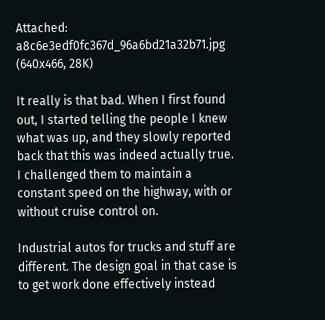Attached: a8c6e3edf0fc367d_96a6bd21a32b71.jpg (640x466, 28K)

It really is that bad. When I first found out, I started telling the people I knew what was up, and they slowly reported back that this was indeed actually true. I challenged them to maintain a constant speed on the highway, with or without cruise control on.

Industrial autos for trucks and stuff are different. The design goal in that case is to get work done effectively instead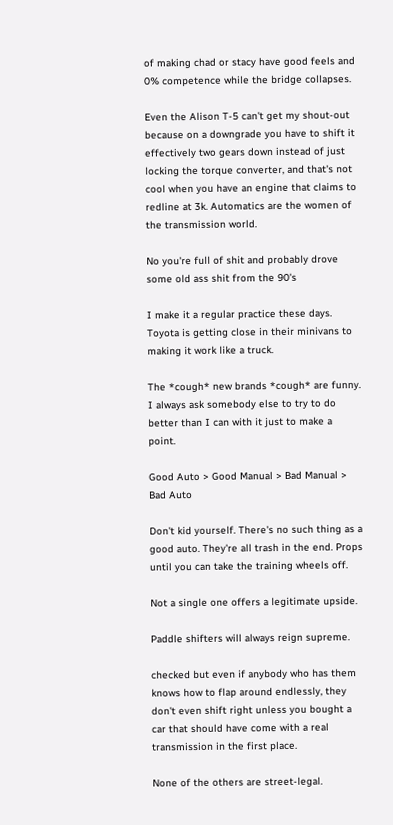of making chad or stacy have good feels and 0% competence while the bridge collapses.

Even the Alison T-5 can't get my shout-out because on a downgrade you have to shift it effectively two gears down instead of just locking the torque converter, and that's not cool when you have an engine that claims to redline at 3k. Automatics are the women of the transmission world.

No you're full of shit and probably drove some old ass shit from the 90's

I make it a regular practice these days. Toyota is getting close in their minivans to making it work like a truck.

The *cough* new brands *cough* are funny. I always ask somebody else to try to do better than I can with it just to make a point.

Good Auto > Good Manual > Bad Manual > Bad Auto

Don't kid yourself. There's no such thing as a good auto. They're all trash in the end. Props until you can take the training wheels off.

Not a single one offers a legitimate upside.

Paddle shifters will always reign supreme.

checked but even if anybody who has them knows how to flap around endlessly, they don't even shift right unless you bought a car that should have come with a real transmission in the first place.

None of the others are street-legal.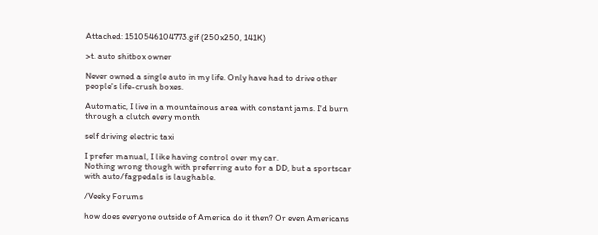Attached: 1510546104773.gif (250x250, 141K)

>t. auto shitbox owner

Never owned a single auto in my life. Only have had to drive other people's life-crush boxes.

Automatic, I live in a mountainous area with constant jams. I'd burn through a clutch every month

self driving electric taxi

I prefer manual, I like having control over my car.
Nothing wrong though with preferring auto for a DD, but a sportscar with auto/fagpedals is laughable.

/Veeky Forums

how does everyone outside of America do it then? Or even Americans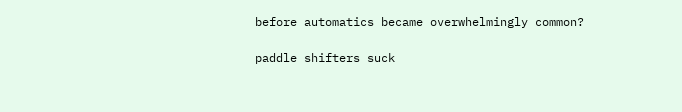before automatics became overwhelmingly common?

paddle shifters suck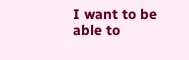I want to be able to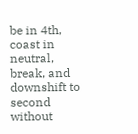be in 4th, coast in neutral, break, and downshift to second without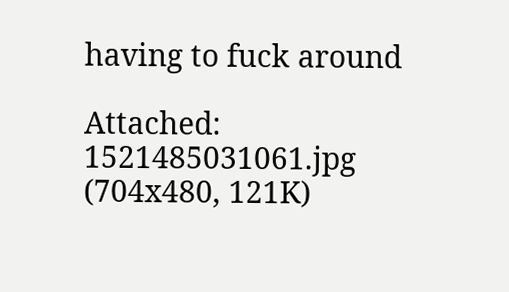having to fuck around

Attached: 1521485031061.jpg (704x480, 121K)